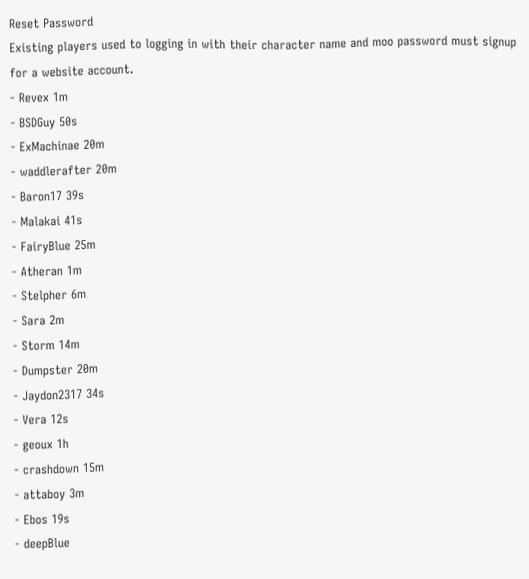Reset Password
Existing players used to logging in with their character name and moo password must signup for a website account.
- Revex 1m
- BSDGuy 50s
- ExMachinae 20m
- waddlerafter 20m
- Baron17 39s
- Malakai 41s
- FairyBlue 25m
- Atheran 1m
- Stelpher 6m
- Sara 2m
- Storm 14m
- Dumpster 20m
- Jaydon2317 34s
- Vera 12s
- geoux 1h
- crashdown 15m
- attaboy 3m
- Ebos 19s
- deepBlue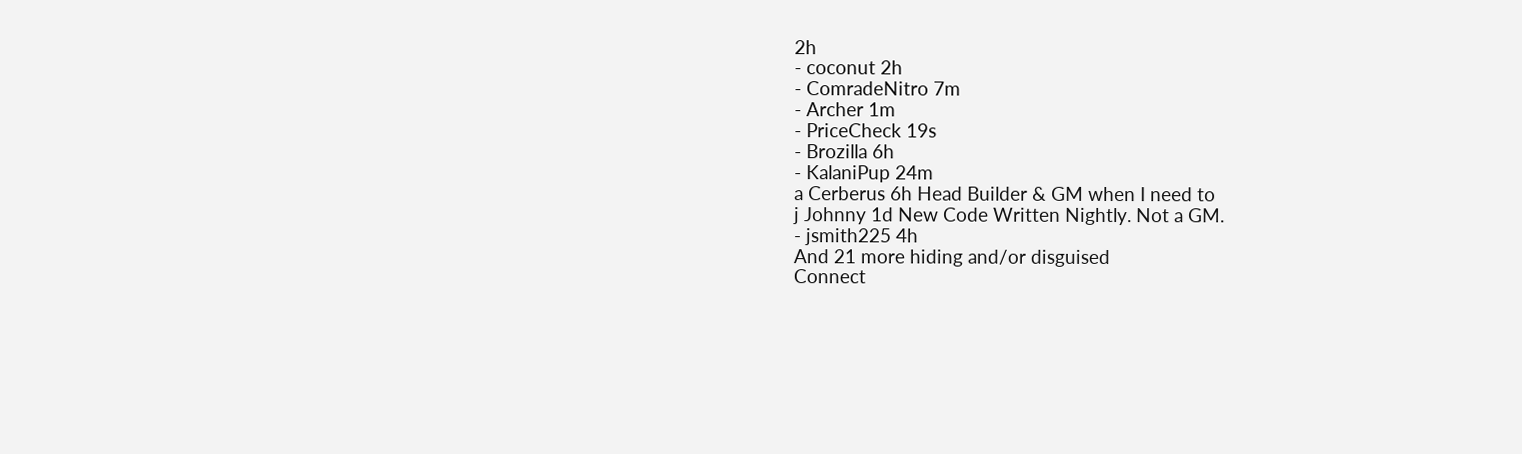2h
- coconut 2h
- ComradeNitro 7m
- Archer 1m
- PriceCheck 19s
- Brozilla 6h
- KalaniPup 24m
a Cerberus 6h Head Builder & GM when I need to
j Johnny 1d New Code Written Nightly. Not a GM.
- jsmith225 4h
And 21 more hiding and/or disguised
Connect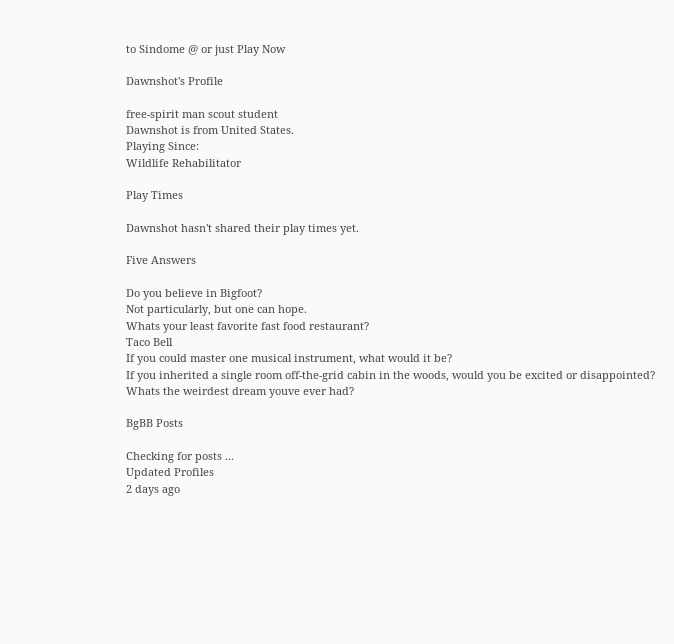to Sindome @ or just Play Now

Dawnshot's Profile

free-spirit man scout student
Dawnshot is from United States.
Playing Since:
Wildlife Rehabilitator

Play Times

Dawnshot hasn't shared their play times yet.

Five Answers

Do you believe in Bigfoot?
Not particularly, but one can hope.
Whats your least favorite fast food restaurant?
Taco Bell
If you could master one musical instrument, what would it be?
If you inherited a single room off-the-grid cabin in the woods, would you be excited or disappointed?
Whats the weirdest dream youve ever had?

BgBB Posts

Checking for posts ...
Updated Profiles
2 days ago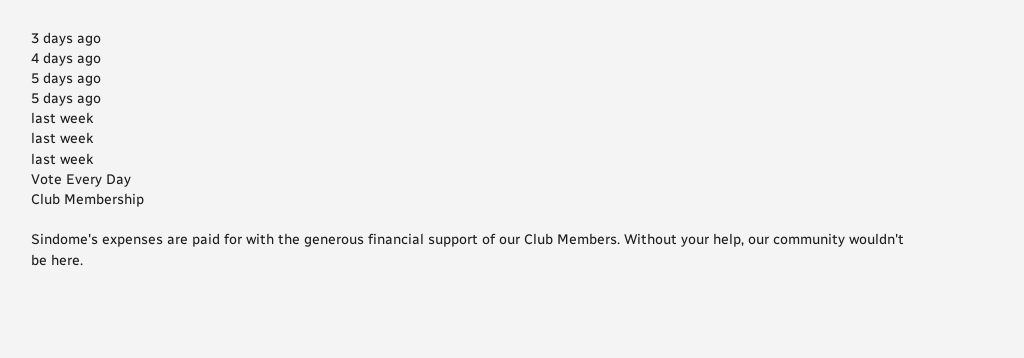3 days ago
4 days ago
5 days ago
5 days ago
last week
last week
last week
Vote Every Day
Club Membership

Sindome's expenses are paid for with the generous financial support of our Club Members. Without your help, our community wouldn't be here.